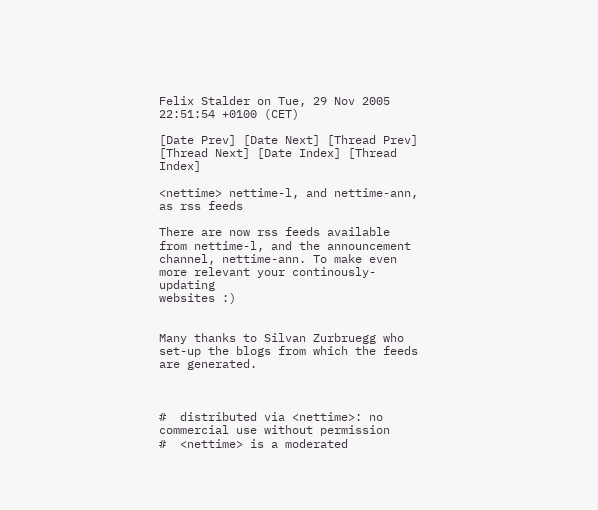Felix Stalder on Tue, 29 Nov 2005 22:51:54 +0100 (CET)

[Date Prev] [Date Next] [Thread Prev] [Thread Next] [Date Index] [Thread Index]

<nettime> nettime-l, and nettime-ann, as rss feeds

There are now rss feeds available from nettime-l, and the announcement
channel, nettime-ann. To make even more relevant your continously-updating
websites :)


Many thanks to Silvan Zurbruegg who set-up the blogs from which the feeds
are generated.



#  distributed via <nettime>: no commercial use without permission
#  <nettime> is a moderated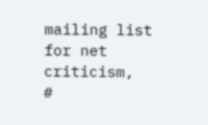mailing list for net criticism,
#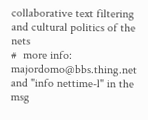collaborative text filtering and cultural politics of the nets
#  more info: majordomo@bbs.thing.net and "info nettime-l" in the msg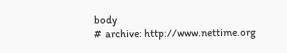body
#  archive: http://www.nettime.org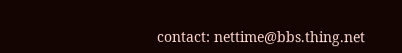contact: nettime@bbs.thing.net